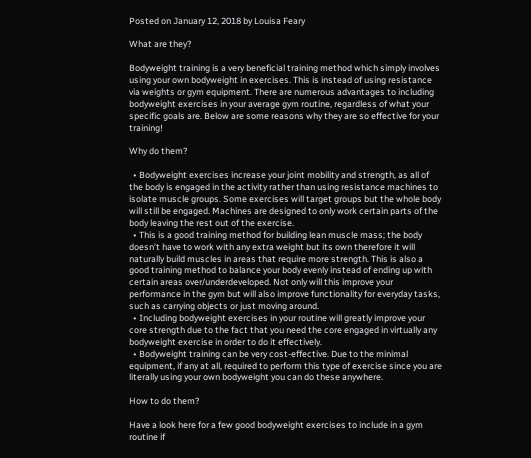Posted on January 12, 2018 by Louisa Feary

What are they?

Bodyweight training is a very beneficial training method which simply involves using your own bodyweight in exercises. This is instead of using resistance via weights or gym equipment. There are numerous advantages to including bodyweight exercises in your average gym routine, regardless of what your specific goals are. Below are some reasons why they are so effective for your training!

Why do them?

  • Bodyweight exercises increase your joint mobility and strength, as all of the body is engaged in the activity rather than using resistance machines to isolate muscle groups. Some exercises will target groups but the whole body will still be engaged. Machines are designed to only work certain parts of the body leaving the rest out of the exercise.
  • This is a good training method for building lean muscle mass; the body doesn’t have to work with any extra weight but its own therefore it will naturally build muscles in areas that require more strength. This is also a good training method to balance your body evenly instead of ending up with certain areas over/underdeveloped. Not only will this improve your performance in the gym but will also improve functionality for everyday tasks, such as carrying objects or just moving around.
  • Including bodyweight exercises in your routine will greatly improve your core strength due to the fact that you need the core engaged in virtually any bodyweight exercise in order to do it effectively.
  • Bodyweight training can be very cost-effective. Due to the minimal equipment, if any at all, required to perform this type of exercise since you are literally using your own bodyweight you can do these anywhere.

How to do them?

Have a look here for a few good bodyweight exercises to include in a gym routine if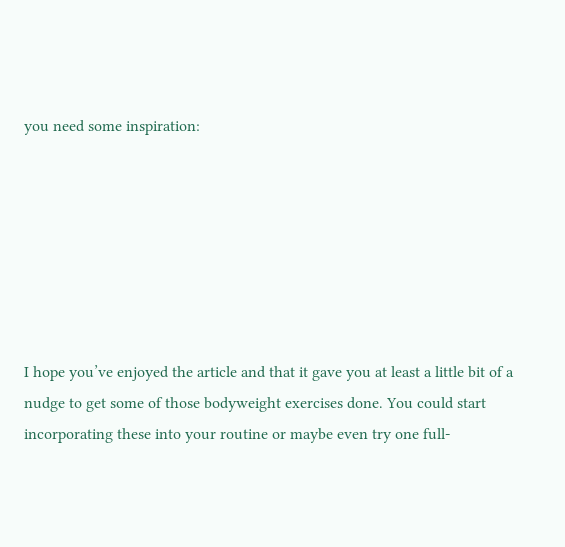you need some inspiration:







I hope you’ve enjoyed the article and that it gave you at least a little bit of a nudge to get some of those bodyweight exercises done. You could start incorporating these into your routine or maybe even try one full-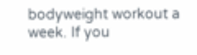bodyweight workout a week. If you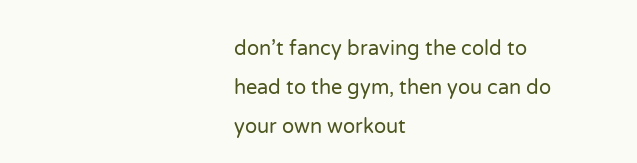don’t fancy braving the cold to head to the gym, then you can do your own workout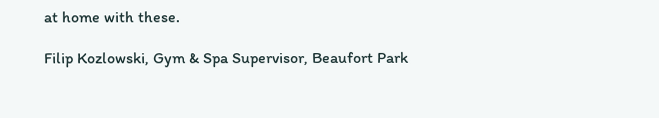at home with these.

Filip Kozlowski, Gym & Spa Supervisor, Beaufort Park